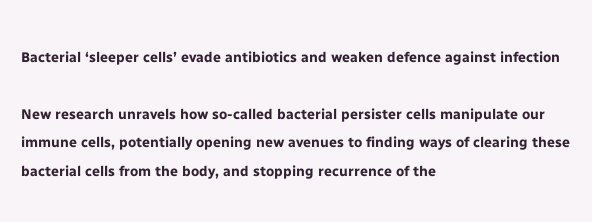Bacterial ‘sleeper cells’ evade antibiotics and weaken defence against infection

New research unravels how so-called bacterial persister cells manipulate our immune cells, potentially opening new avenues to finding ways of clearing these bacterial cells from the body, and stopping recurrence of the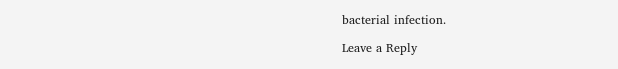bacterial infection.

Leave a Reply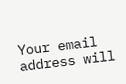Your email address will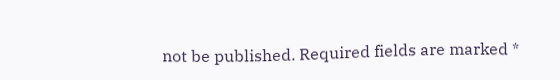not be published. Required fields are marked *